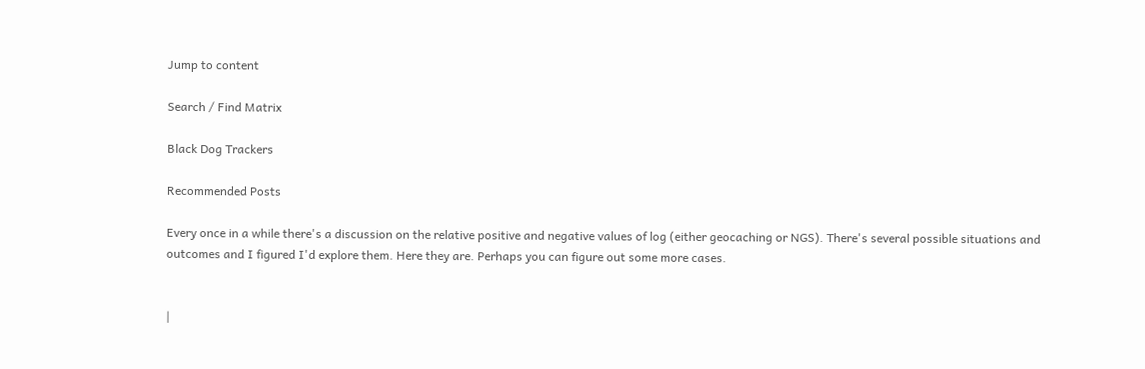Jump to content

Search / Find Matrix

Black Dog Trackers

Recommended Posts

Every once in a while there's a discussion on the relative positive and negative values of log (either geocaching or NGS). There's several possible situations and outcomes and I figured I'd explore them. Here they are. Perhaps you can figure out some more cases.


|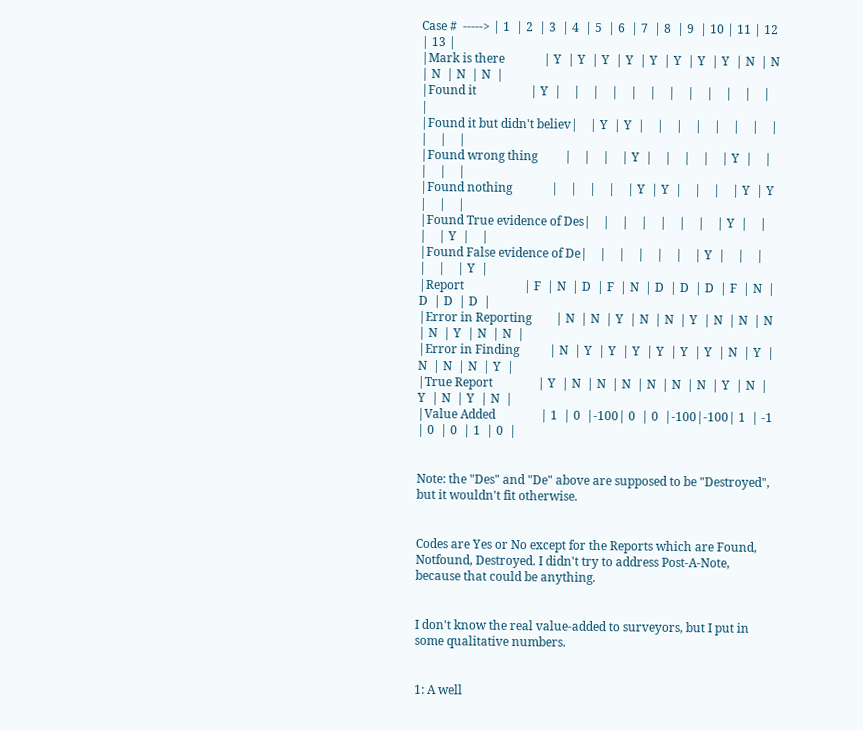Case #  -----> | 1  | 2  | 3  | 4  | 5  | 6  | 7  | 8  | 9  | 10 | 11 | 12 | 13 |
|Mark is there             | Y  | Y  | Y  | Y  | Y  | Y  | Y  | Y  | N  | N  | N  | N  | N  |
|Found it                  | Y  |    |    |    |    |    |    |    |    |    |    |    |    |
|Found it but didn't believ|    | Y  | Y  |    |    |    |    |    |    |    |    |    |    |
|Found wrong thing         |    |    |    | Y  |    |    |    |    | Y  |    |    |    |    |
|Found nothing             |    |    |    |    | Y  | Y  |    |    |    | Y  | Y  |    |    |
|Found True evidence of Des|    |    |    |    |    |    |    | Y  |    |    |    | Y  |    |
|Found False evidence of De|    |    |    |    |    |    | Y  |    |    |    |    |    | Y  |
|Report                    | F  | N  | D  | F  | N  | D  | D  | D  | F  | N  | D  | D  | D  |
|Error in Reporting        | N  | N  | Y  | N  | N  | Y  | N  | N  | N  | N  | Y  | N  | N  |
|Error in Finding          | N  | Y  | Y  | Y  | Y  | Y  | Y  | N  | Y  | N  | N  | N  | Y  |
|True Report               | Y  | N  | N  | N  | N  | N  | N  | Y  | N  | Y  | N  | Y  | N  |
|Value Added               | 1  | 0  |-100| 0  | 0  |-100|-100| 1  | -1 | 0  | 0  | 1  | 0  |


Note: the "Des" and "De" above are supposed to be "Destroyed", but it wouldn't fit otherwise.


Codes are Yes or No except for the Reports which are Found, Notfound, Destroyed. I didn't try to address Post-A-Note, because that could be anything.


I don't know the real value-added to surveyors, but I put in some qualitative numbers.


1: A well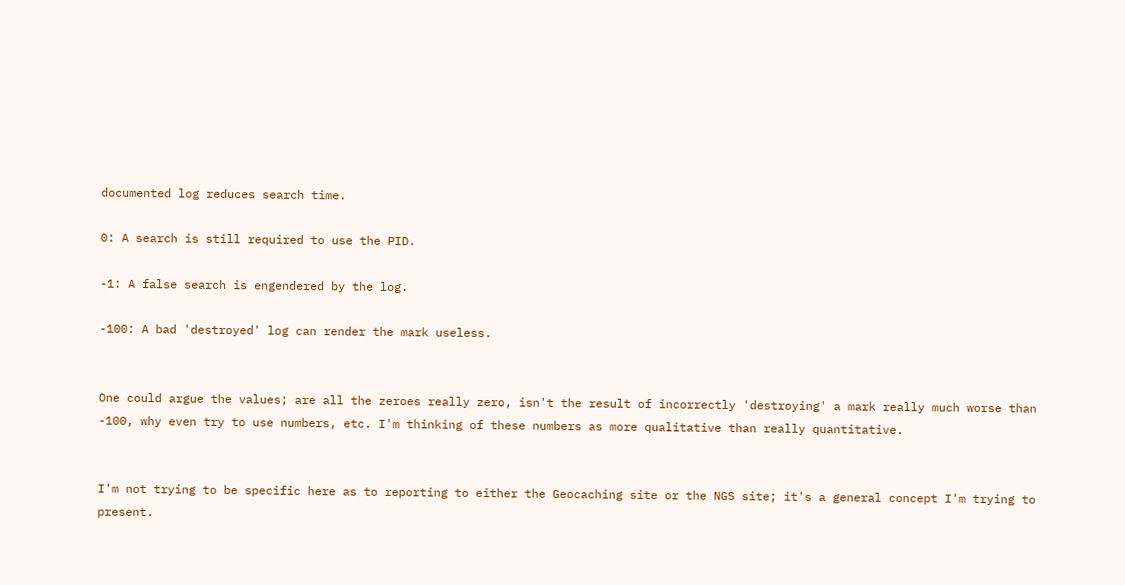documented log reduces search time.

0: A search is still required to use the PID.

-1: A false search is engendered by the log.

-100: A bad 'destroyed' log can render the mark useless.


One could argue the values; are all the zeroes really zero, isn't the result of incorrectly 'destroying' a mark really much worse than -100, why even try to use numbers, etc. I'm thinking of these numbers as more qualitative than really quantitative.


I'm not trying to be specific here as to reporting to either the Geocaching site or the NGS site; it's a general concept I'm trying to present.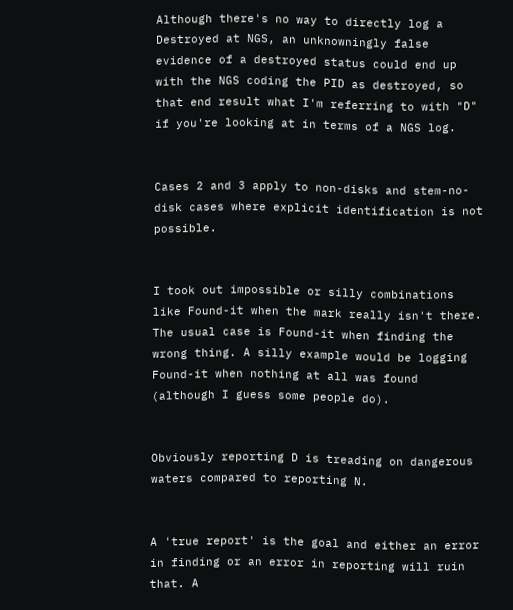Although there's no way to directly log a Destroyed at NGS, an unknowningly false evidence of a destroyed status could end up with the NGS coding the PID as destroyed, so that end result what I'm referring to with "D" if you're looking at in terms of a NGS log.


Cases 2 and 3 apply to non-disks and stem-no-disk cases where explicit identification is not possible.


I took out impossible or silly combinations like Found-it when the mark really isn't there. The usual case is Found-it when finding the wrong thing. A silly example would be logging Found-it when nothing at all was found (although I guess some people do).


Obviously reporting D is treading on dangerous waters compared to reporting N.


A 'true report' is the goal and either an error in finding or an error in reporting will ruin that. A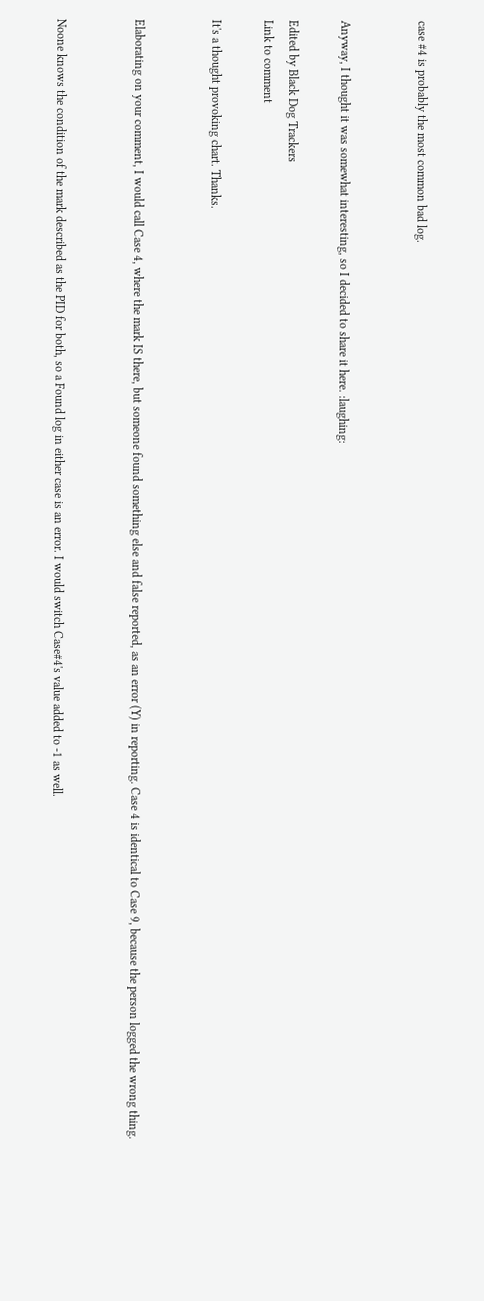case #4 is probably the most common bad log.


Anyway, I thought it was somewhat interesting, so I decided to share it here. :laughing:

Edited by Black Dog Trackers
Link to comment

It's a thought provoking chart. Thanks.


Elaborating on your comment, I would call Case 4, where the mark IS there, but someone found something else and false reported, as an error (Y) in reporting. Case 4 is identical to Case 9, because the person logged the wrong thing.


Noone knows the condition of the mark described as the PID for both, so a Found log in either case is an error. I would switch Case#4's value added to -1 as well.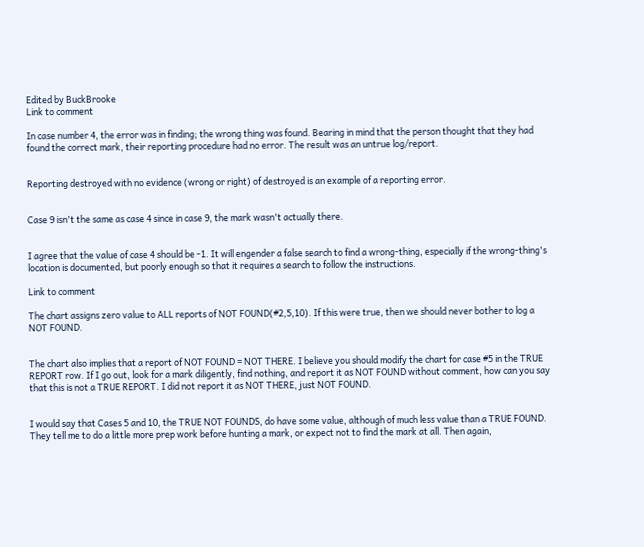Edited by BuckBrooke
Link to comment

In case number 4, the error was in finding; the wrong thing was found. Bearing in mind that the person thought that they had found the correct mark, their reporting procedure had no error. The result was an untrue log/report.


Reporting destroyed with no evidence (wrong or right) of destroyed is an example of a reporting error.


Case 9 isn't the same as case 4 since in case 9, the mark wasn't actually there.


I agree that the value of case 4 should be -1. It will engender a false search to find a wrong-thing, especially if the wrong-thing's location is documented, but poorly enough so that it requires a search to follow the instructions.

Link to comment

The chart assigns zero value to ALL reports of NOT FOUND(#2,5,10). If this were true, then we should never bother to log a NOT FOUND.


The chart also implies that a report of NOT FOUND = NOT THERE. I believe you should modify the chart for case #5 in the TRUE REPORT row. If I go out, look for a mark diligently, find nothing, and report it as NOT FOUND without comment, how can you say that this is not a TRUE REPORT. I did not report it as NOT THERE, just NOT FOUND.


I would say that Cases 5 and 10, the TRUE NOT FOUNDS, do have some value, although of much less value than a TRUE FOUND. They tell me to do a little more prep work before hunting a mark, or expect not to find the mark at all. Then again,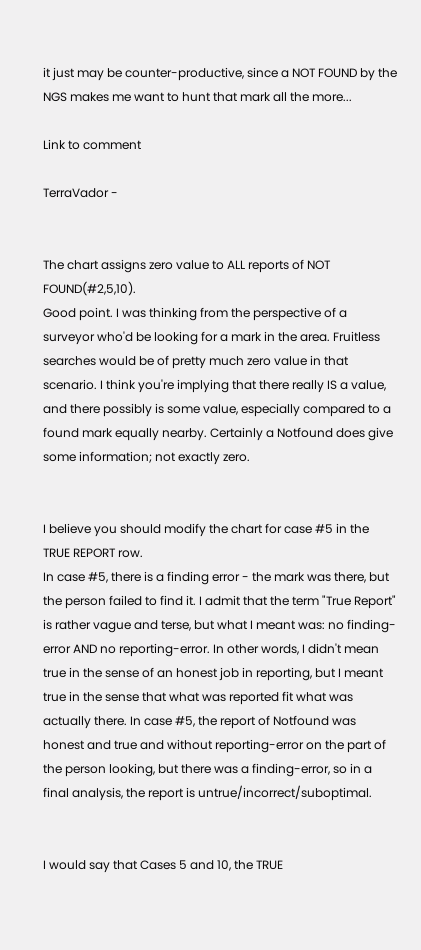it just may be counter-productive, since a NOT FOUND by the NGS makes me want to hunt that mark all the more...

Link to comment

TerraVador -


The chart assigns zero value to ALL reports of NOT FOUND(#2,5,10).
Good point. I was thinking from the perspective of a surveyor who'd be looking for a mark in the area. Fruitless searches would be of pretty much zero value in that scenario. I think you're implying that there really IS a value, and there possibly is some value, especially compared to a found mark equally nearby. Certainly a Notfound does give some information; not exactly zero.


I believe you should modify the chart for case #5 in the TRUE REPORT row.
In case #5, there is a finding error - the mark was there, but the person failed to find it. I admit that the term "True Report" is rather vague and terse, but what I meant was: no finding-error AND no reporting-error. In other words, I didn't mean true in the sense of an honest job in reporting, but I meant true in the sense that what was reported fit what was actually there. In case #5, the report of Notfound was honest and true and without reporting-error on the part of the person looking, but there was a finding-error, so in a final analysis, the report is untrue/incorrect/suboptimal.


I would say that Cases 5 and 10, the TRUE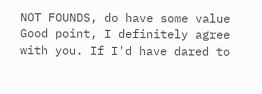NOT FOUNDS, do have some value
Good point, I definitely agree with you. If I'd have dared to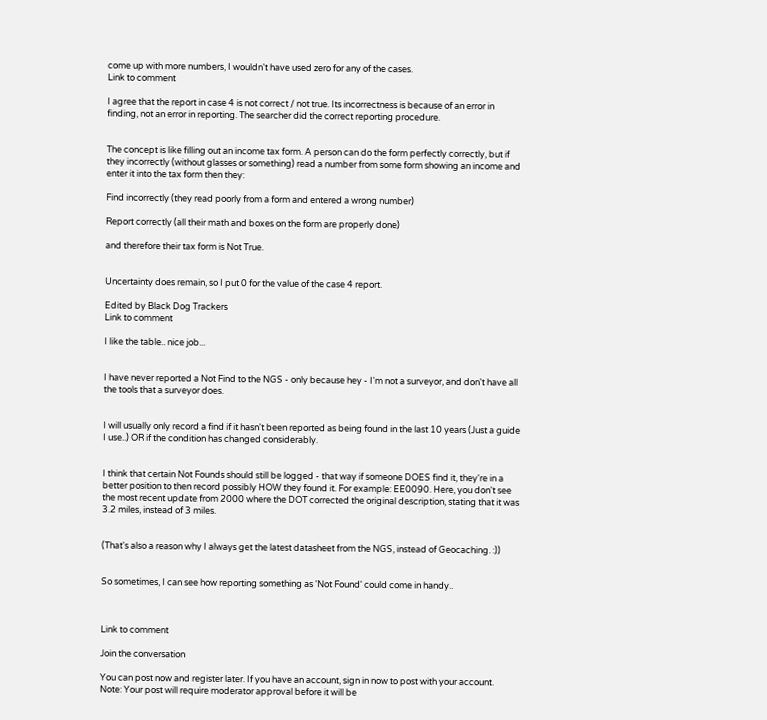come up with more numbers, I wouldn't have used zero for any of the cases.
Link to comment

I agree that the report in case 4 is not correct / not true. Its incorrectness is because of an error in finding, not an error in reporting. The searcher did the correct reporting procedure.


The concept is like filling out an income tax form. A person can do the form perfectly correctly, but if they incorrectly (without glasses or something) read a number from some form showing an income and enter it into the tax form then they:

Find incorrectly (they read poorly from a form and entered a wrong number)

Report correctly (all their math and boxes on the form are properly done)

and therefore their tax form is Not True.


Uncertainty does remain, so I put 0 for the value of the case 4 report.

Edited by Black Dog Trackers
Link to comment

I like the table.. nice job...


I have never reported a Not Find to the NGS - only because hey - I'm not a surveyor, and don't have all the tools that a surveyor does.


I will usually only record a find if it hasn't been reported as being found in the last 10 years (Just a guide I use..) OR if the condition has changed considerably.


I think that certain Not Founds should still be logged - that way if someone DOES find it, they're in a better position to then record possibly HOW they found it. For example: EE0090. Here, you don't see the most recent update from 2000 where the DOT corrected the original description, stating that it was 3.2 miles, instead of 3 miles.


(That's also a reason why I always get the latest datasheet from the NGS, instead of Geocaching. :))


So sometimes, I can see how reporting something as 'Not Found' could come in handy..



Link to comment

Join the conversation

You can post now and register later. If you have an account, sign in now to post with your account.
Note: Your post will require moderator approval before it will be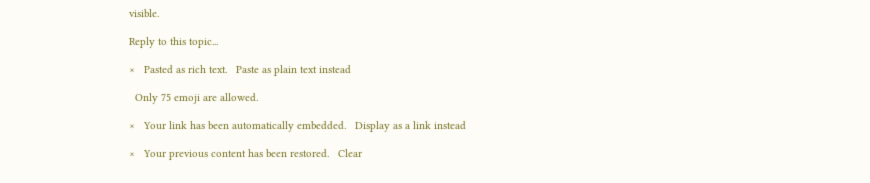visible.

Reply to this topic...

×   Pasted as rich text.   Paste as plain text instead

  Only 75 emoji are allowed.

×   Your link has been automatically embedded.   Display as a link instead

×   Your previous content has been restored.   Clear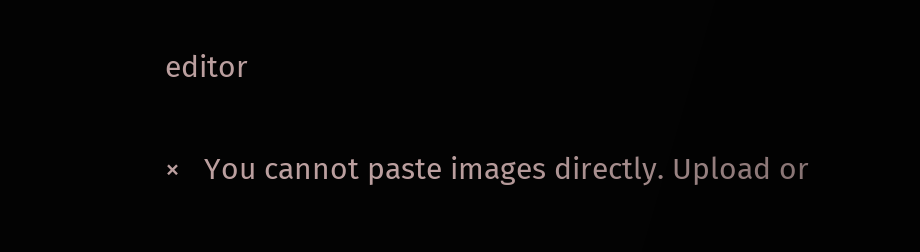editor

×   You cannot paste images directly. Upload or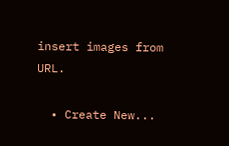insert images from URL.

  • Create New...